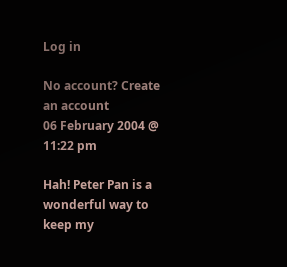Log in

No account? Create an account
06 February 2004 @ 11:22 pm

Hah! Peter Pan is a wonderful way to keep my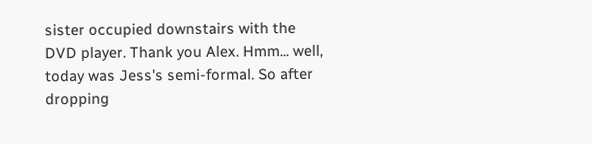sister occupied downstairs with the DVD player. Thank you Alex. Hmm... well, today was Jess's semi-formal. So after dropping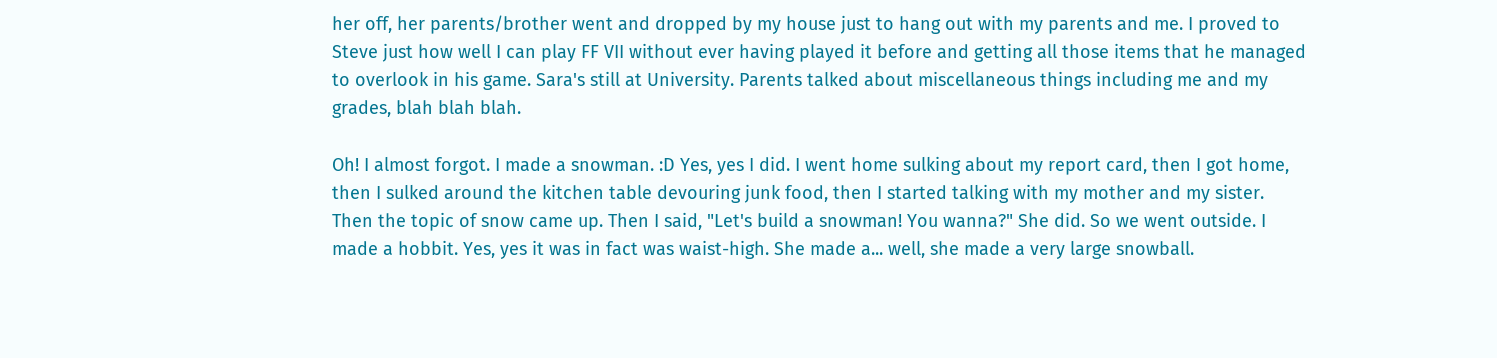her off, her parents/brother went and dropped by my house just to hang out with my parents and me. I proved to Steve just how well I can play FF VII without ever having played it before and getting all those items that he managed to overlook in his game. Sara's still at University. Parents talked about miscellaneous things including me and my grades, blah blah blah.

Oh! I almost forgot. I made a snowman. :D Yes, yes I did. I went home sulking about my report card, then I got home, then I sulked around the kitchen table devouring junk food, then I started talking with my mother and my sister. Then the topic of snow came up. Then I said, "Let's build a snowman! You wanna?" She did. So we went outside. I made a hobbit. Yes, yes it was in fact was waist-high. She made a... well, she made a very large snowball.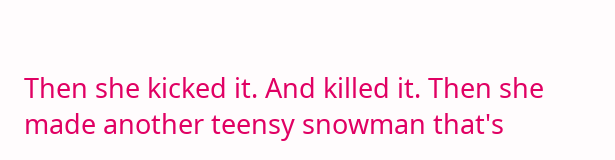Then she kicked it. And killed it. Then she made another teensy snowman that's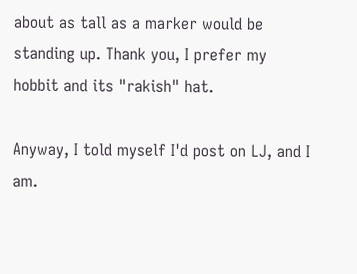about as tall as a marker would be standing up. Thank you, I prefer my hobbit and its "rakish" hat.

Anyway, I told myself I'd post on LJ, and I am.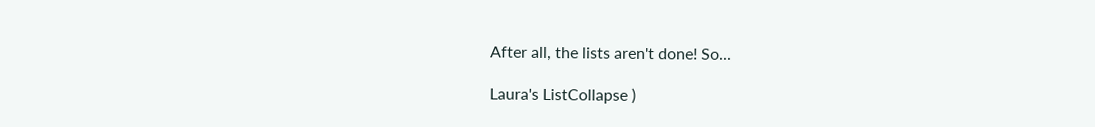After all, the lists aren't done! So...

Laura's ListCollapse )